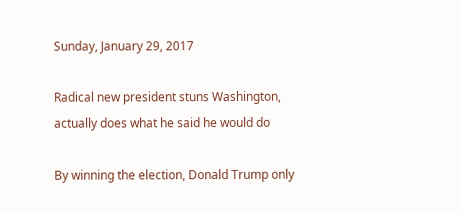Sunday, January 29, 2017

Radical new president stuns Washington, actually does what he said he would do

By winning the election, Donald Trump only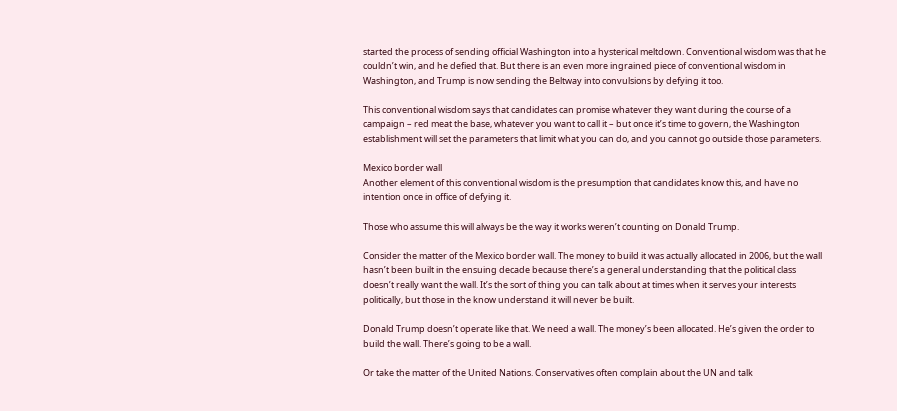started the process of sending official Washington into a hysterical meltdown. Conventional wisdom was that he couldn’t win, and he defied that. But there is an even more ingrained piece of conventional wisdom in Washington, and Trump is now sending the Beltway into convulsions by defying it too.

This conventional wisdom says that candidates can promise whatever they want during the course of a campaign – red meat the base, whatever you want to call it – but once it’s time to govern, the Washington establishment will set the parameters that limit what you can do, and you cannot go outside those parameters.

Mexico border wall
Another element of this conventional wisdom is the presumption that candidates know this, and have no intention once in office of defying it.

Those who assume this will always be the way it works weren’t counting on Donald Trump.

Consider the matter of the Mexico border wall. The money to build it was actually allocated in 2006, but the wall hasn’t been built in the ensuing decade because there’s a general understanding that the political class doesn’t really want the wall. It’s the sort of thing you can talk about at times when it serves your interests politically, but those in the know understand it will never be built.

Donald Trump doesn’t operate like that. We need a wall. The money’s been allocated. He’s given the order to build the wall. There’s going to be a wall.

Or take the matter of the United Nations. Conservatives often complain about the UN and talk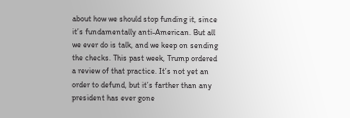about how we should stop funding it, since it’s fundamentally anti-American. But all we ever do is talk, and we keep on sending the checks. This past week, Trump ordered a review of that practice. It’s not yet an order to defund, but it’s farther than any president has ever gone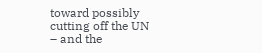toward possibly cutting off the UN – and the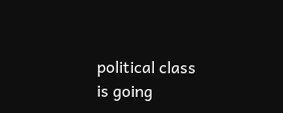political class is going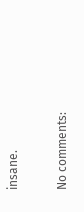insane.

No comments: